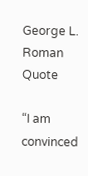George L. Roman Quote

“I am convinced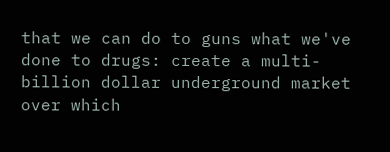that we can do to guns what we've done to drugs: create a multi-billion dollar underground market over which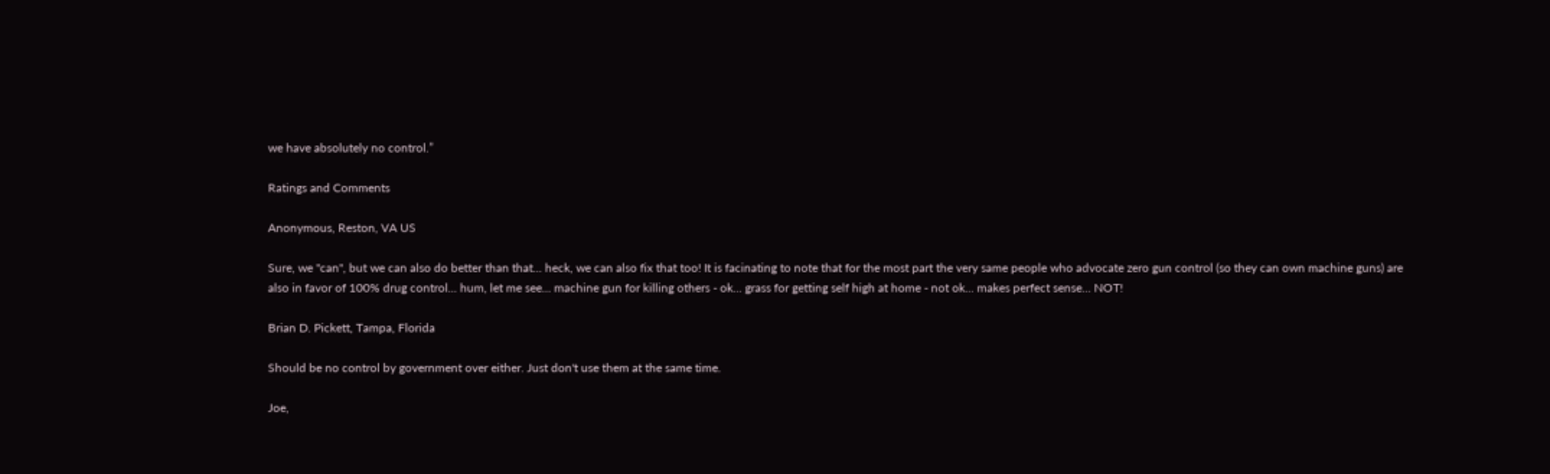we have absolutely no control.”

Ratings and Comments

Anonymous, Reston, VA US

Sure, we "can", but we can also do better than that... heck, we can also fix that too! It is facinating to note that for the most part the very same people who advocate zero gun control (so they can own machine guns) are also in favor of 100% drug control... hum, let me see... machine gun for killing others - ok... grass for getting self high at home - not ok... makes perfect sense... NOT!

Brian D. Pickett, Tampa, Florida

Should be no control by government over either. Just don't use them at the same time.

Joe,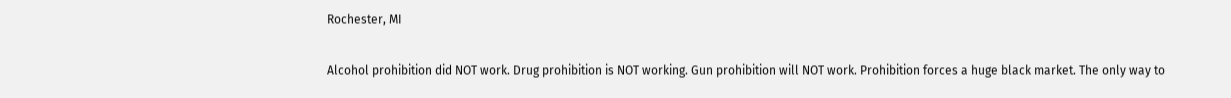Rochester, MI

Alcohol prohibition did NOT work. Drug prohibition is NOT working. Gun prohibition will NOT work. Prohibition forces a huge black market. The only way to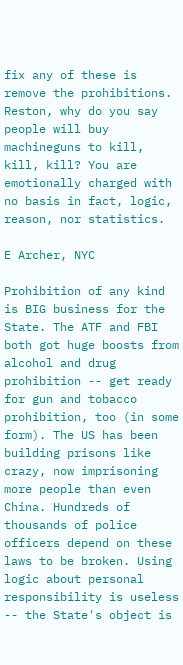fix any of these is remove the prohibitions. Reston, why do you say people will buy machineguns to kill, kill, kill? You are emotionally charged with no basis in fact, logic, reason, nor statistics.

E Archer, NYC

Prohibition of any kind is BIG business for the State. The ATF and FBI both got huge boosts from alcohol and drug prohibition -- get ready for gun and tobacco prohibition, too (in some form). The US has been building prisons like crazy, now imprisoning more people than even China. Hundreds of thousands of police officers depend on these laws to be broken. Using logic about personal responsibility is useless -- the State's object is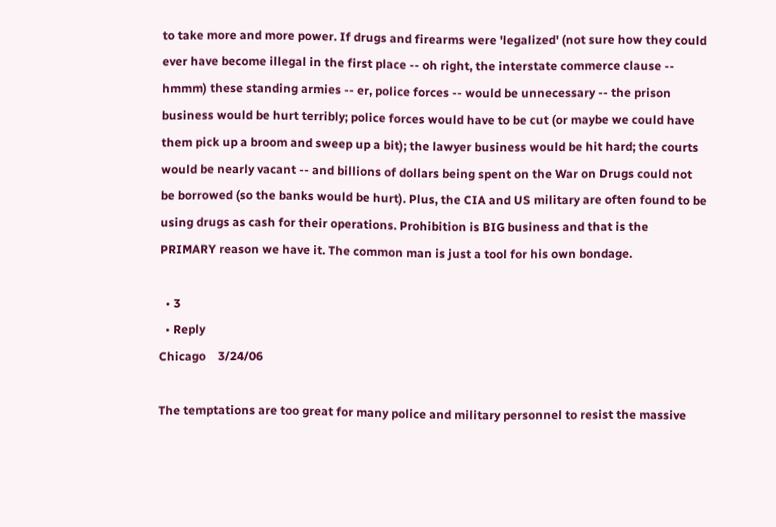to take more and more power. If drugs and firearms were 'legalized' (not sure how they could ever have become illegal in the first place -- oh right, the interstate commerce clause -- hmmm) these standing armies -- er, police forces -- would be unnecessary -- the prison business would be hurt terribly; police forces would have to be cut (or maybe we could have them pick up a broom and sweep up a bit); the lawyer business would be hit hard; the courts would be nearly vacant -- and billions of dollars being spent on the War on Drugs could not be borrowed (so the banks would be hurt). Plus, the CIA and US military are often found to be using drugs as cash for their operations. Prohibition is BIG business and that is the PRIMARY reason we have it. The common man is just a tool for his own bondage.

  • 3
  • Reply
Chicago    3/24/06

The temptations are too great for many police and military personnel to resist the massive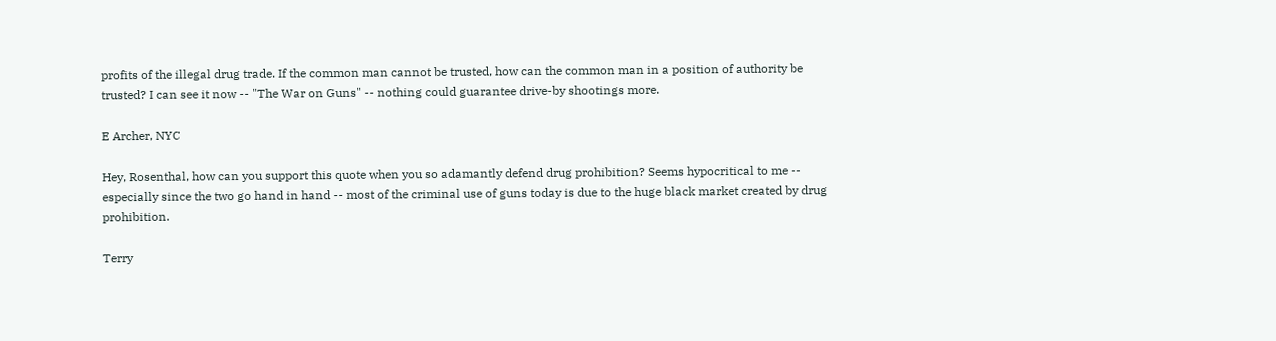profits of the illegal drug trade. If the common man cannot be trusted, how can the common man in a position of authority be trusted? I can see it now -- "The War on Guns" -- nothing could guarantee drive-by shootings more.

E Archer, NYC

Hey, Rosenthal, how can you support this quote when you so adamantly defend drug prohibition? Seems hypocritical to me -- especially since the two go hand in hand -- most of the criminal use of guns today is due to the huge black market created by drug prohibition.

Terry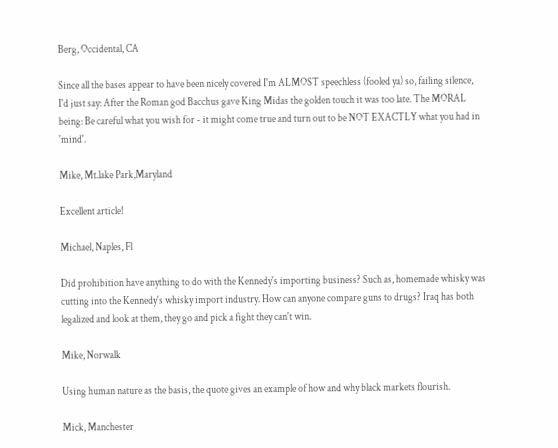Berg, Occidental, CA

Since all the bases appear to have been nicely covered I'm ALMOST speechless (fooled ya) so, failing silence, I'd just say: After the Roman god Bacchus gave King Midas the golden touch it was too late. The MORAL being: Be careful what you wish for - it might come true and turn out to be NOT EXACTLY what you had in 'mind'.

Mike, Mt.lake Park,Maryland

Excellent article!

Michael, Naples, Fl

Did prohibition have anything to do with the Kennedy's importing business? Such as, homemade whisky was cutting into the Kennedy's whisky import industry. How can anyone compare guns to drugs? Iraq has both legalized and look at them, they go and pick a fight they can't win.

Mike, Norwalk

Using human nature as the basis, the quote gives an example of how and why black markets flourish.

Mick, Manchester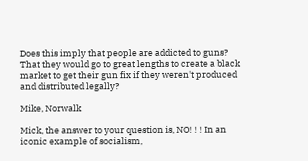Does this imply that people are addicted to guns? That they would go to great lengths to create a black market to get their gun fix if they weren't produced and distributed legally?

Mike, Norwalk

Mick, the answer to your question is, NO! ! ! In an iconic example of socialism,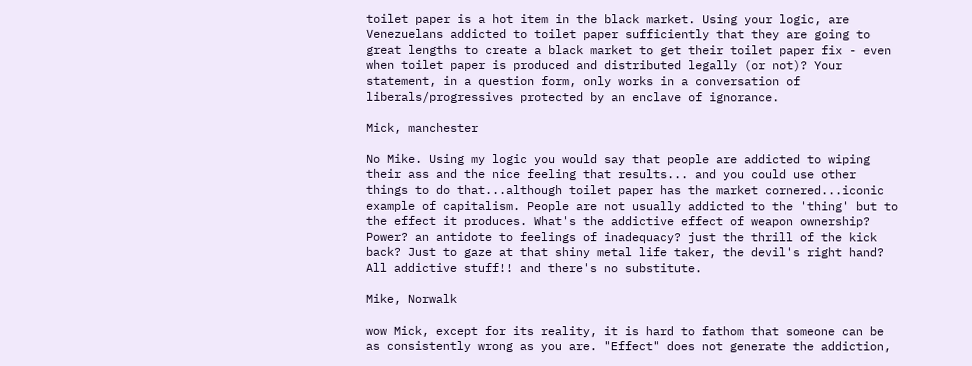toilet paper is a hot item in the black market. Using your logic, are Venezuelans addicted to toilet paper sufficiently that they are going to great lengths to create a black market to get their toilet paper fix - even when toilet paper is produced and distributed legally (or not)? Your statement, in a question form, only works in a conversation of liberals/progressives protected by an enclave of ignorance.

Mick, manchester

No Mike. Using my logic you would say that people are addicted to wiping their ass and the nice feeling that results... and you could use other things to do that...although toilet paper has the market cornered...iconic example of capitalism. People are not usually addicted to the 'thing' but to the effect it produces. What's the addictive effect of weapon ownership? Power? an antidote to feelings of inadequacy? just the thrill of the kick back? Just to gaze at that shiny metal life taker, the devil's right hand? All addictive stuff!! and there's no substitute.

Mike, Norwalk

wow Mick, except for its reality, it is hard to fathom that someone can be as consistently wrong as you are. "Effect" does not generate the addiction,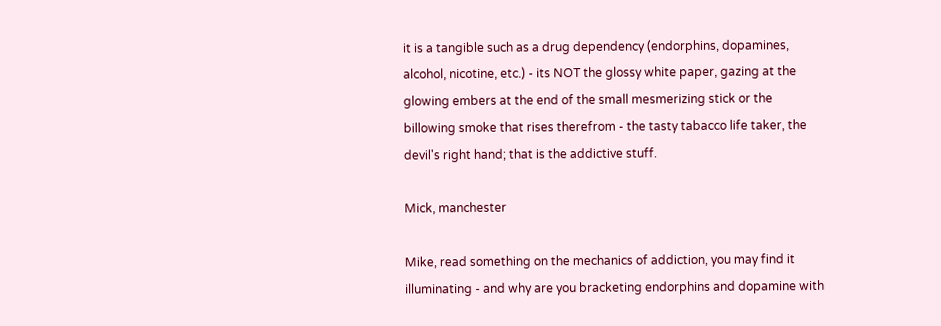it is a tangible such as a drug dependency (endorphins, dopamines, alcohol, nicotine, etc.) - its NOT the glossy white paper, gazing at the glowing embers at the end of the small mesmerizing stick or the billowing smoke that rises therefrom - the tasty tabacco life taker, the devil's right hand; that is the addictive stuff.

Mick, manchester

Mike, read something on the mechanics of addiction, you may find it illuminating - and why are you bracketing endorphins and dopamine with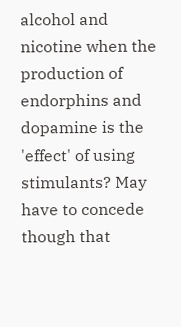alcohol and nicotine when the production of endorphins and dopamine is the 'effect' of using stimulants? May have to concede though that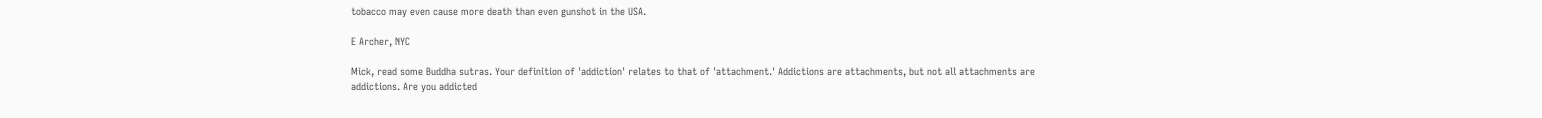tobacco may even cause more death than even gunshot in the USA.

E Archer, NYC

Mick, read some Buddha sutras. Your definition of 'addiction' relates to that of 'attachment.' Addictions are attachments, but not all attachments are addictions. Are you addicted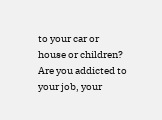to your car or house or children? Are you addicted to your job, your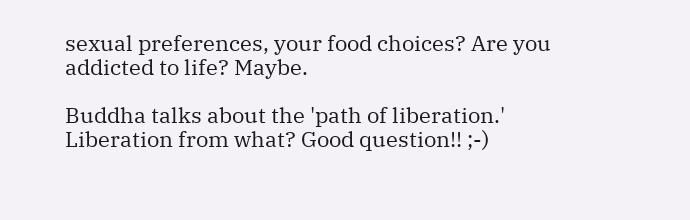sexual preferences, your food choices? Are you addicted to life? Maybe.

Buddha talks about the 'path of liberation.' Liberation from what? Good question!! ;-)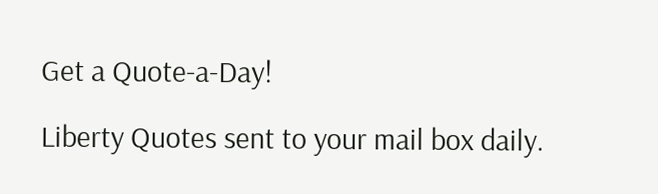Get a Quote-a-Day!

Liberty Quotes sent to your mail box daily.